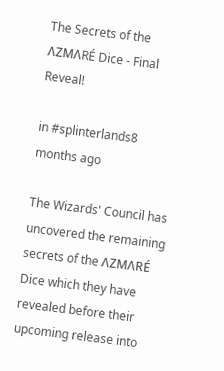The Secrets of the ΛZMΛRÉ Dice - Final Reveal!

in #splinterlands8 months ago

The Wizards' Council has uncovered the remaining secrets of the ΛZMΛRÉ Dice which they have revealed before their upcoming release into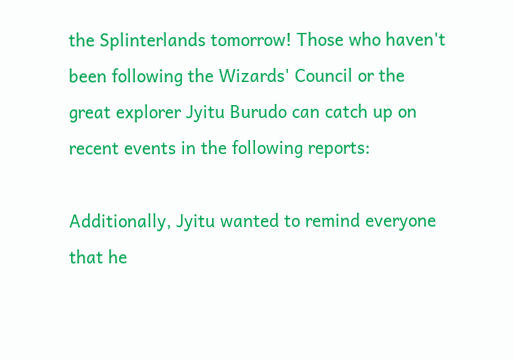the Splinterlands tomorrow! Those who haven't been following the Wizards' Council or the great explorer Jyitu Burudo can catch up on recent events in the following reports:

Additionally, Jyitu wanted to remind everyone that he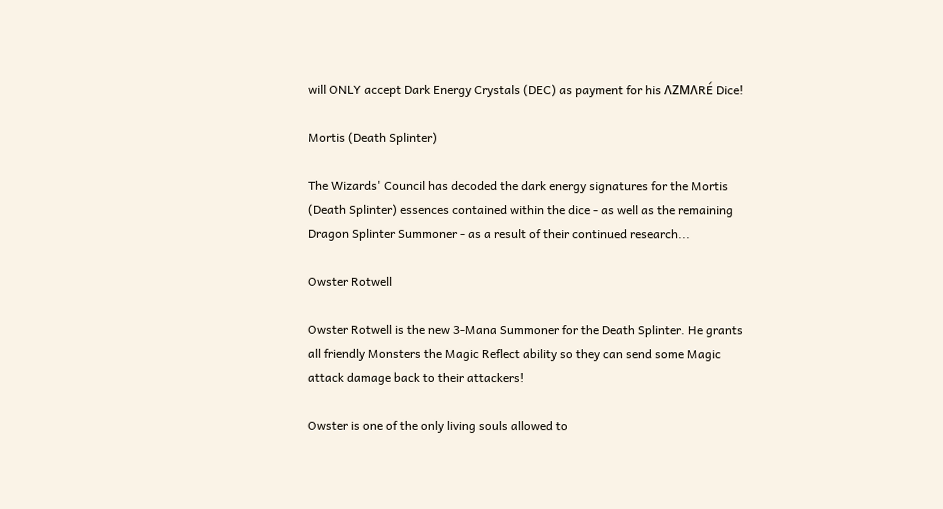will ONLY accept Dark Energy Crystals (DEC) as payment for his ΛZMΛRÉ Dice!

Mortis (Death Splinter)

The Wizards' Council has decoded the dark energy signatures for the Mortis (Death Splinter) essences contained within the dice - as well as the remaining Dragon Splinter Summoner - as a result of their continued research...

Owster Rotwell

Owster Rotwell is the new 3-Mana Summoner for the Death Splinter. He grants all friendly Monsters the Magic Reflect ability so they can send some Magic attack damage back to their attackers!

Owster is one of the only living souls allowed to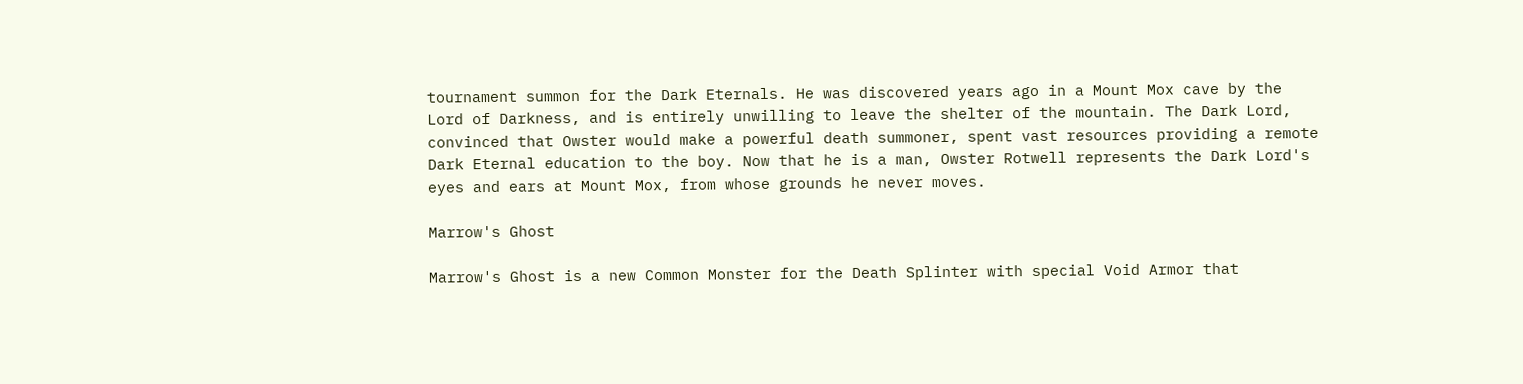tournament summon for the Dark Eternals. He was discovered years ago in a Mount Mox cave by the Lord of Darkness, and is entirely unwilling to leave the shelter of the mountain. The Dark Lord, convinced that Owster would make a powerful death summoner, spent vast resources providing a remote Dark Eternal education to the boy. Now that he is a man, Owster Rotwell represents the Dark Lord's eyes and ears at Mount Mox, from whose grounds he never moves.

Marrow's Ghost

Marrow's Ghost is a new Common Monster for the Death Splinter with special Void Armor that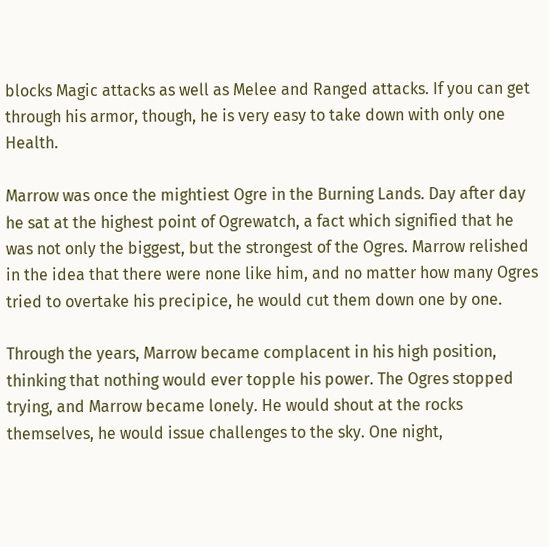blocks Magic attacks as well as Melee and Ranged attacks. If you can get through his armor, though, he is very easy to take down with only one Health.

Marrow was once the mightiest Ogre in the Burning Lands. Day after day he sat at the highest point of Ogrewatch, a fact which signified that he was not only the biggest, but the strongest of the Ogres. Marrow relished in the idea that there were none like him, and no matter how many Ogres tried to overtake his precipice, he would cut them down one by one.

Through the years, Marrow became complacent in his high position, thinking that nothing would ever topple his power. The Ogres stopped trying, and Marrow became lonely. He would shout at the rocks themselves, he would issue challenges to the sky. One night,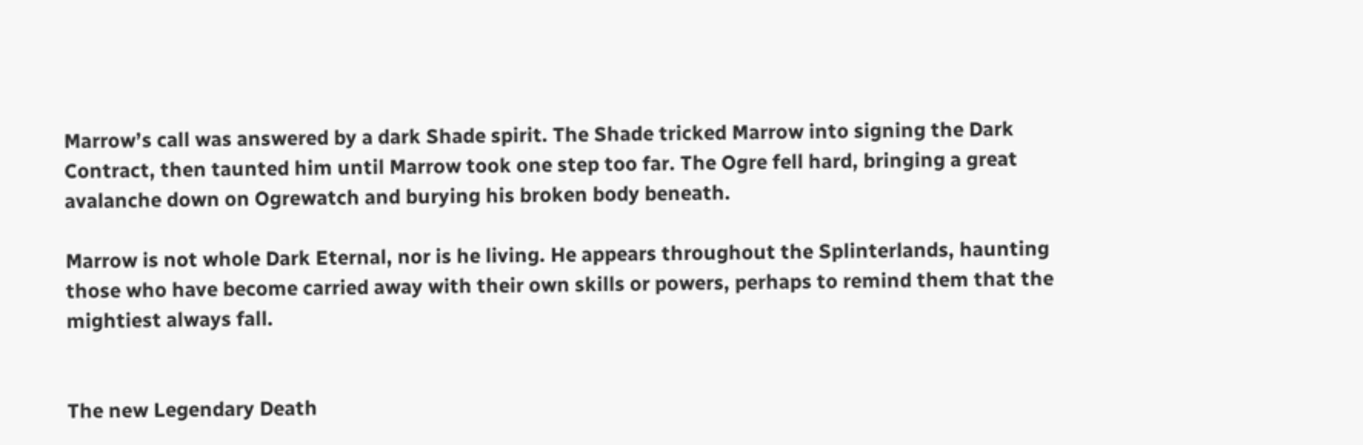Marrow’s call was answered by a dark Shade spirit. The Shade tricked Marrow into signing the Dark Contract, then taunted him until Marrow took one step too far. The Ogre fell hard, bringing a great avalanche down on Ogrewatch and burying his broken body beneath.

Marrow is not whole Dark Eternal, nor is he living. He appears throughout the Splinterlands, haunting those who have become carried away with their own skills or powers, perhaps to remind them that the mightiest always fall.


The new Legendary Death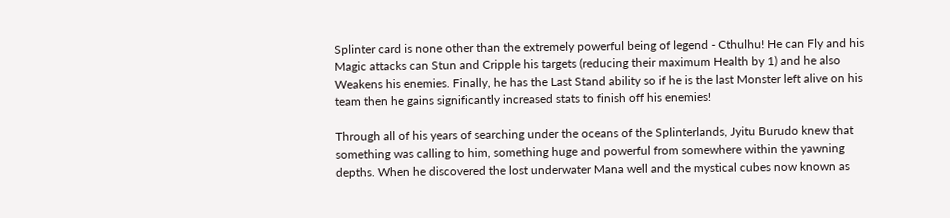Splinter card is none other than the extremely powerful being of legend - Cthulhu! He can Fly and his Magic attacks can Stun and Cripple his targets (reducing their maximum Health by 1) and he also Weakens his enemies. Finally, he has the Last Stand ability so if he is the last Monster left alive on his team then he gains significantly increased stats to finish off his enemies!

Through all of his years of searching under the oceans of the Splinterlands, Jyitu Burudo knew that something was calling to him, something huge and powerful from somewhere within the yawning depths. When he discovered the lost underwater Mana well and the mystical cubes now known as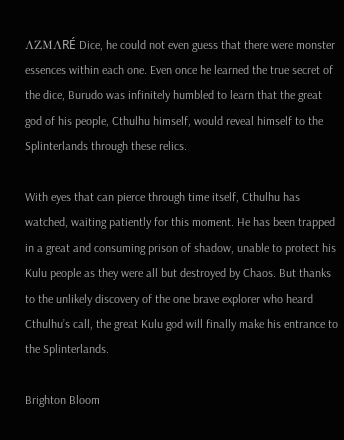ΛZMΛRÉ Dice, he could not even guess that there were monster essences within each one. Even once he learned the true secret of the dice, Burudo was infinitely humbled to learn that the great god of his people, Cthulhu himself, would reveal himself to the Splinterlands through these relics.

With eyes that can pierce through time itself, Cthulhu has watched, waiting patiently for this moment. He has been trapped in a great and consuming prison of shadow, unable to protect his Kulu people as they were all but destroyed by Chaos. But thanks to the unlikely discovery of the one brave explorer who heard Cthulhu’s call, the great Kulu god will finally make his entrance to the Splinterlands.

Brighton Bloom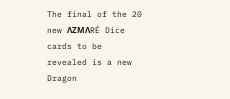The final of the 20 new ΛZMΛRÉ Dice cards to be revealed is a new Dragon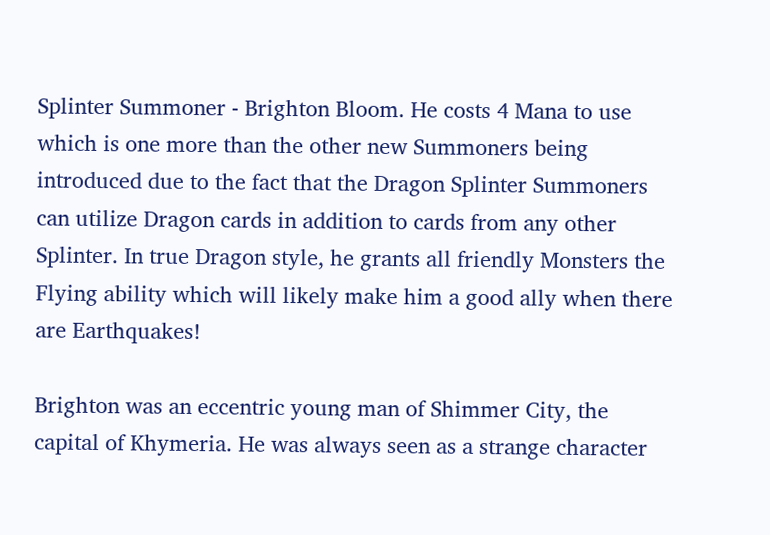Splinter Summoner - Brighton Bloom. He costs 4 Mana to use which is one more than the other new Summoners being introduced due to the fact that the Dragon Splinter Summoners can utilize Dragon cards in addition to cards from any other Splinter. In true Dragon style, he grants all friendly Monsters the Flying ability which will likely make him a good ally when there are Earthquakes!

Brighton was an eccentric young man of Shimmer City, the capital of Khymeria. He was always seen as a strange character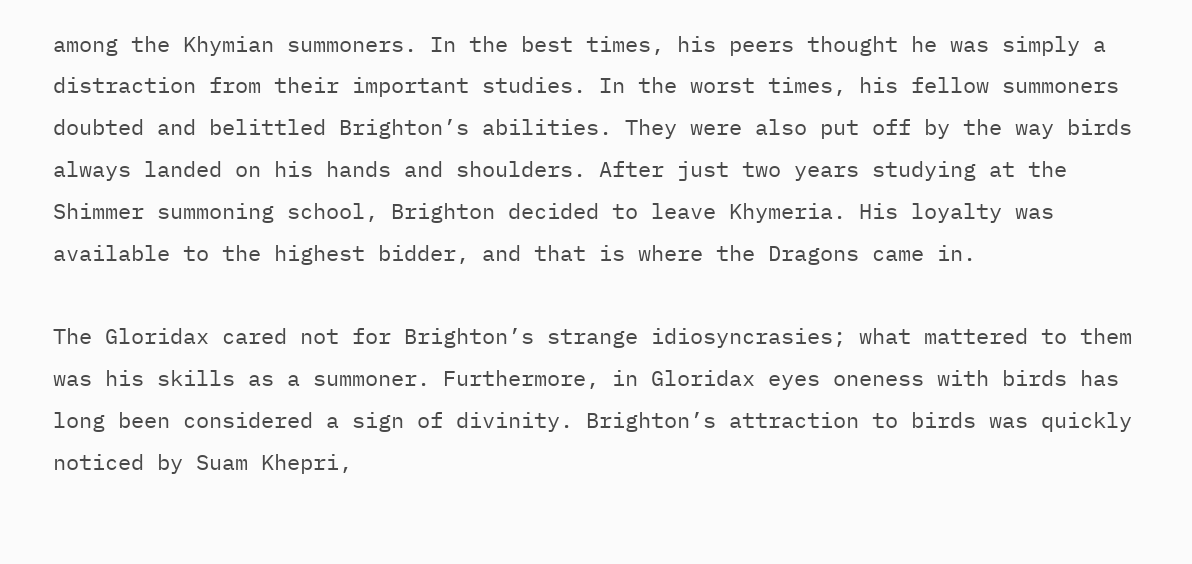among the Khymian summoners. In the best times, his peers thought he was simply a distraction from their important studies. In the worst times, his fellow summoners doubted and belittled Brighton’s abilities. They were also put off by the way birds always landed on his hands and shoulders. After just two years studying at the Shimmer summoning school, Brighton decided to leave Khymeria. His loyalty was available to the highest bidder, and that is where the Dragons came in.

The Gloridax cared not for Brighton’s strange idiosyncrasies; what mattered to them was his skills as a summoner. Furthermore, in Gloridax eyes oneness with birds has long been considered a sign of divinity. Brighton’s attraction to birds was quickly noticed by Suam Khepri,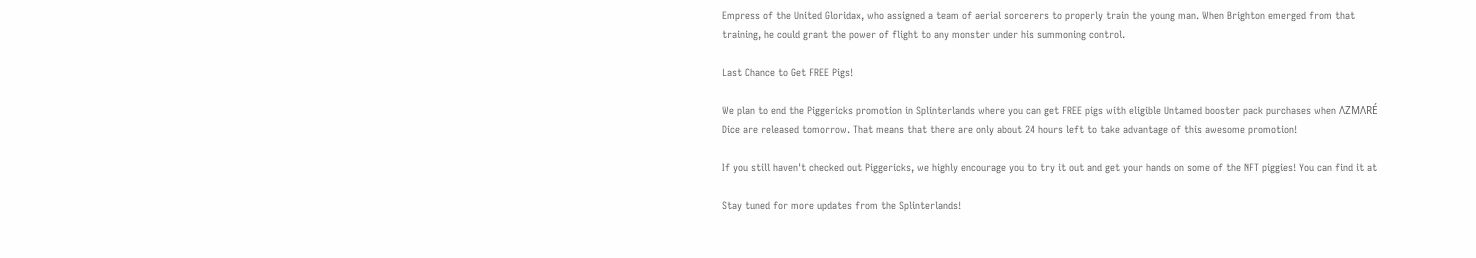Empress of the United Gloridax, who assigned a team of aerial sorcerers to properly train the young man. When Brighton emerged from that training, he could grant the power of flight to any monster under his summoning control.

Last Chance to Get FREE Pigs!

We plan to end the Piggericks promotion in Splinterlands where you can get FREE pigs with eligible Untamed booster pack purchases when ΛZMΛRÉ Dice are released tomorrow. That means that there are only about 24 hours left to take advantage of this awesome promotion!

If you still haven't checked out Piggericks, we highly encourage you to try it out and get your hands on some of the NFT piggies! You can find it at

Stay tuned for more updates from the Splinterlands!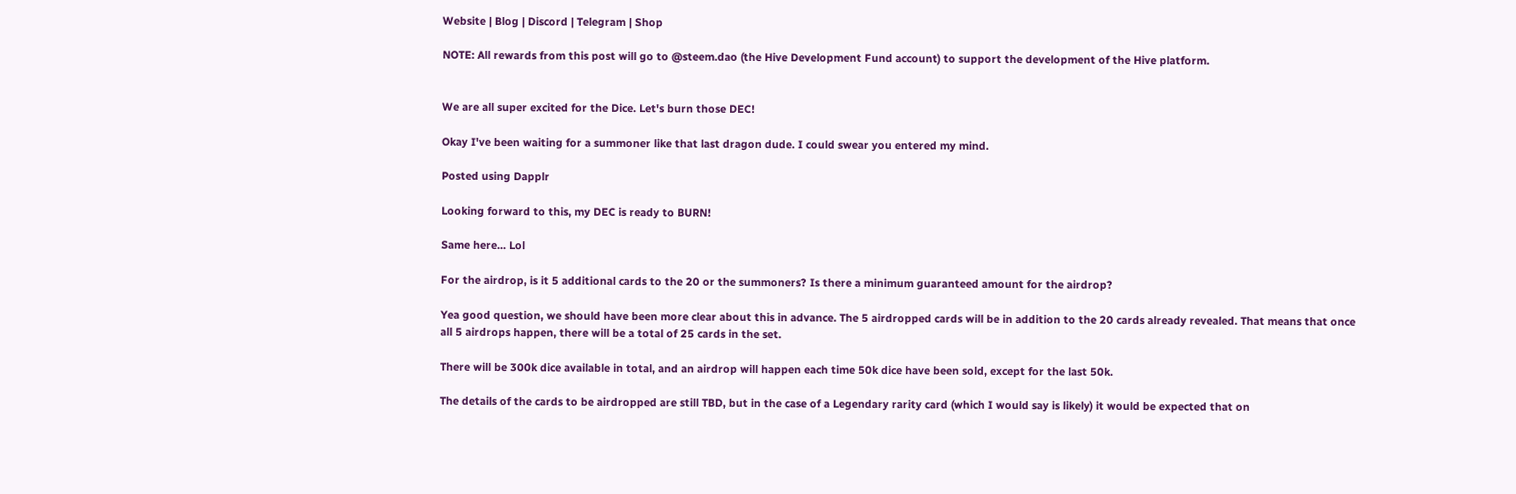Website | Blog | Discord | Telegram | Shop

NOTE: All rewards from this post will go to @steem.dao (the Hive Development Fund account) to support the development of the Hive platform.


We are all super excited for the Dice. Let's burn those DEC!

Okay I've been waiting for a summoner like that last dragon dude. I could swear you entered my mind.

Posted using Dapplr

Looking forward to this, my DEC is ready to BURN!

Same here... Lol

For the airdrop, is it 5 additional cards to the 20 or the summoners? Is there a minimum guaranteed amount for the airdrop?

Yea good question, we should have been more clear about this in advance. The 5 airdropped cards will be in addition to the 20 cards already revealed. That means that once all 5 airdrops happen, there will be a total of 25 cards in the set.

There will be 300k dice available in total, and an airdrop will happen each time 50k dice have been sold, except for the last 50k.

The details of the cards to be airdropped are still TBD, but in the case of a Legendary rarity card (which I would say is likely) it would be expected that on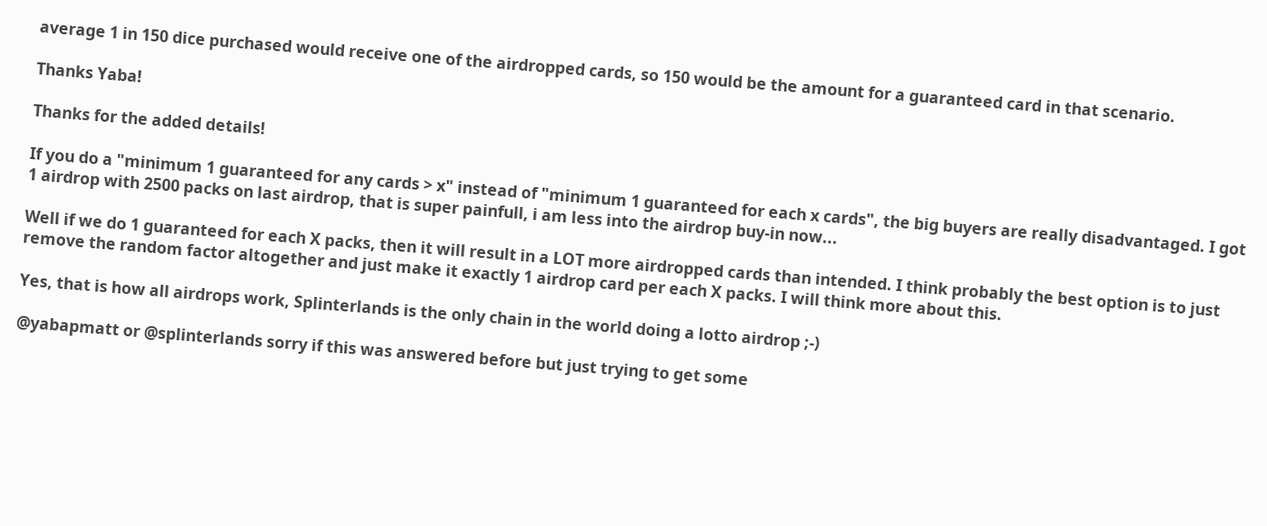average 1 in 150 dice purchased would receive one of the airdropped cards, so 150 would be the amount for a guaranteed card in that scenario.

Thanks Yaba!

Thanks for the added details!

If you do a "minimum 1 guaranteed for any cards > x" instead of "minimum 1 guaranteed for each x cards", the big buyers are really disadvantaged. I got 1 airdrop with 2500 packs on last airdrop, that is super painfull, i am less into the airdrop buy-in now...

Well if we do 1 guaranteed for each X packs, then it will result in a LOT more airdropped cards than intended. I think probably the best option is to just remove the random factor altogether and just make it exactly 1 airdrop card per each X packs. I will think more about this.

Yes, that is how all airdrops work, Splinterlands is the only chain in the world doing a lotto airdrop ;-)

@yabapmatt or @splinterlands sorry if this was answered before but just trying to get some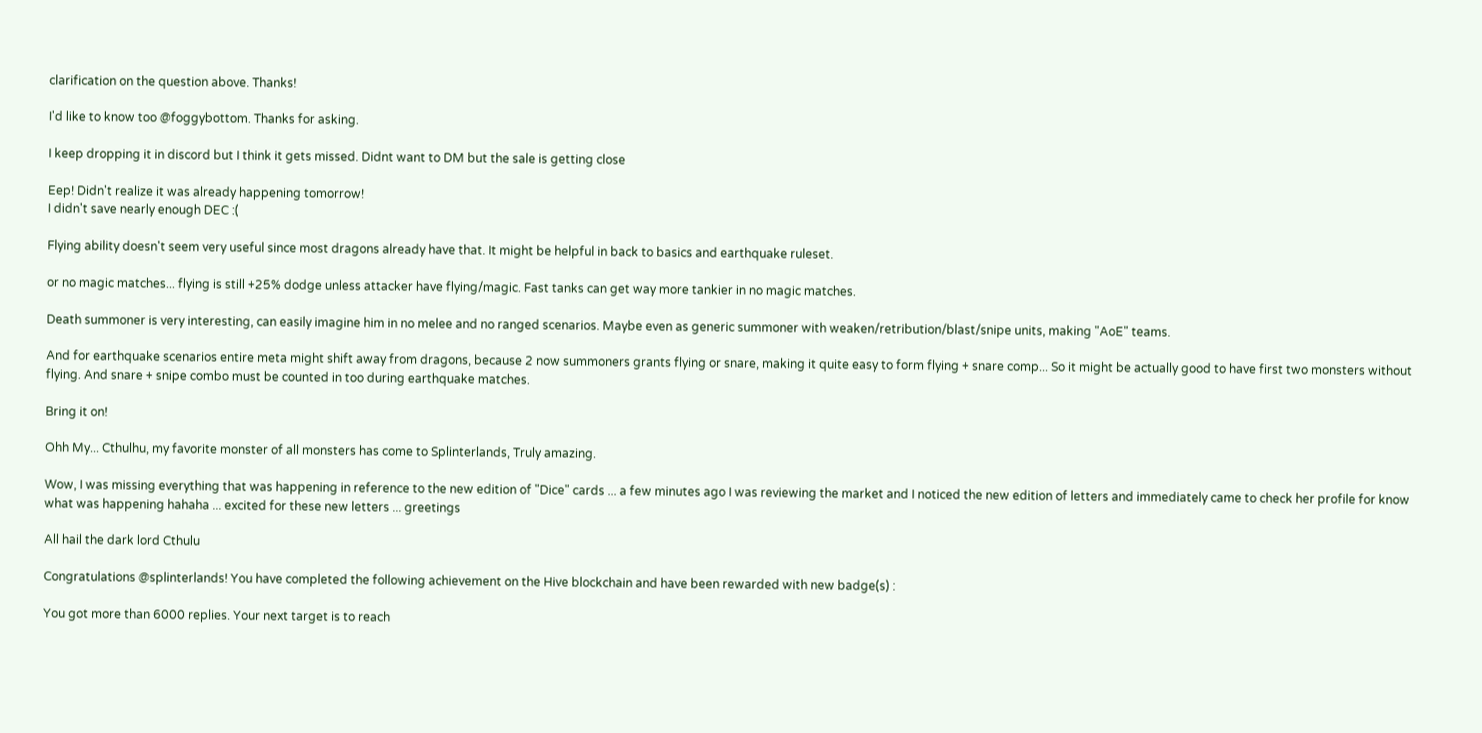clarification on the question above. Thanks!

I'd like to know too @foggybottom. Thanks for asking.

I keep dropping it in discord but I think it gets missed. Didnt want to DM but the sale is getting close

Eep! Didn't realize it was already happening tomorrow!
I didn't save nearly enough DEC :(

Flying ability doesn't seem very useful since most dragons already have that. It might be helpful in back to basics and earthquake ruleset.

or no magic matches... flying is still +25% dodge unless attacker have flying/magic. Fast tanks can get way more tankier in no magic matches.

Death summoner is very interesting, can easily imagine him in no melee and no ranged scenarios. Maybe even as generic summoner with weaken/retribution/blast/snipe units, making "AoE" teams.

And for earthquake scenarios entire meta might shift away from dragons, because 2 now summoners grants flying or snare, making it quite easy to form flying + snare comp... So it might be actually good to have first two monsters without flying. And snare + snipe combo must be counted in too during earthquake matches.

Bring it on!

Ohh My... Cthulhu, my favorite monster of all monsters has come to Splinterlands, Truly amazing.

Wow, I was missing everything that was happening in reference to the new edition of "Dice" cards ... a few minutes ago I was reviewing the market and I noticed the new edition of letters and immediately came to check her profile for know what was happening hahaha ... excited for these new letters ... greetings

All hail the dark lord Cthulu

Congratulations @splinterlands! You have completed the following achievement on the Hive blockchain and have been rewarded with new badge(s) :

You got more than 6000 replies. Your next target is to reach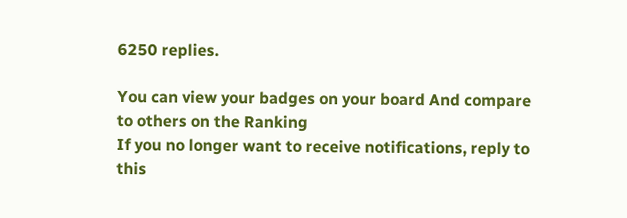6250 replies.

You can view your badges on your board And compare to others on the Ranking
If you no longer want to receive notifications, reply to this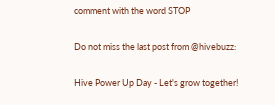comment with the word STOP

Do not miss the last post from @hivebuzz:

Hive Power Up Day - Let's grow together!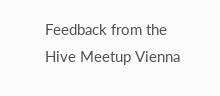Feedback from the Hive Meetup Vienna